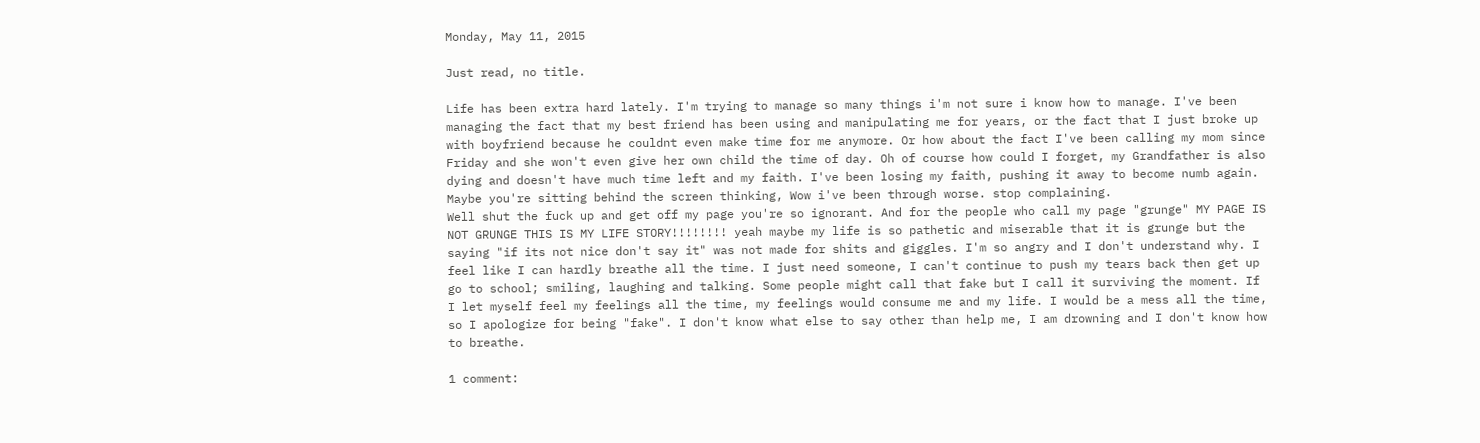Monday, May 11, 2015

Just read, no title.

Life has been extra hard lately. I'm trying to manage so many things i'm not sure i know how to manage. I've been managing the fact that my best friend has been using and manipulating me for years, or the fact that I just broke up with boyfriend because he couldnt even make time for me anymore. Or how about the fact I've been calling my mom since Friday and she won't even give her own child the time of day. Oh of course how could I forget, my Grandfather is also dying and doesn't have much time left and my faith. I've been losing my faith, pushing it away to become numb again. Maybe you're sitting behind the screen thinking, Wow i've been through worse. stop complaining.
Well shut the fuck up and get off my page you're so ignorant. And for the people who call my page "grunge" MY PAGE IS NOT GRUNGE THIS IS MY LIFE STORY!!!!!!!! yeah maybe my life is so pathetic and miserable that it is grunge but the saying "if its not nice don't say it" was not made for shits and giggles. I'm so angry and I don't understand why. I feel like I can hardly breathe all the time. I just need someone, I can't continue to push my tears back then get up go to school; smiling, laughing and talking. Some people might call that fake but I call it surviving the moment. If I let myself feel my feelings all the time, my feelings would consume me and my life. I would be a mess all the time, so I apologize for being "fake". I don't know what else to say other than help me, I am drowning and I don't know how to breathe.

1 comment: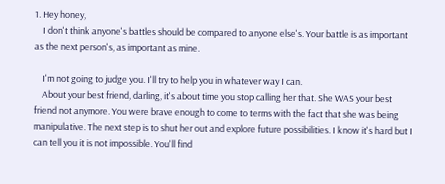1. Hey honey,
    I don't think anyone's battles should be compared to anyone else's. Your battle is as important as the next person's, as important as mine.

    I'm not going to judge you. I'll try to help you in whatever way I can.
    About your best friend, darling, it's about time you stop calling her that. She WAS your best friend not anymore. You were brave enough to come to terms with the fact that she was being manipulative. The next step is to shut her out and explore future possibilities. I know it's hard but I can tell you it is not impossible. You'll find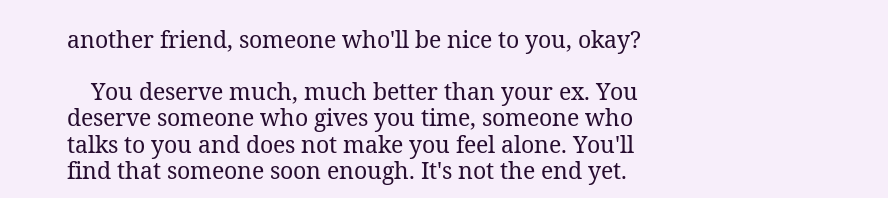another friend, someone who'll be nice to you, okay?

    You deserve much, much better than your ex. You deserve someone who gives you time, someone who talks to you and does not make you feel alone. You'll find that someone soon enough. It's not the end yet.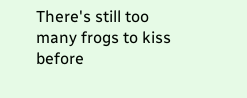There's still too many frogs to kiss before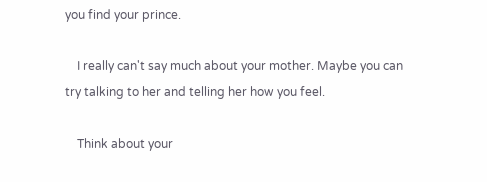you find your prince.

    I really can't say much about your mother. Maybe you can try talking to her and telling her how you feel.

    Think about your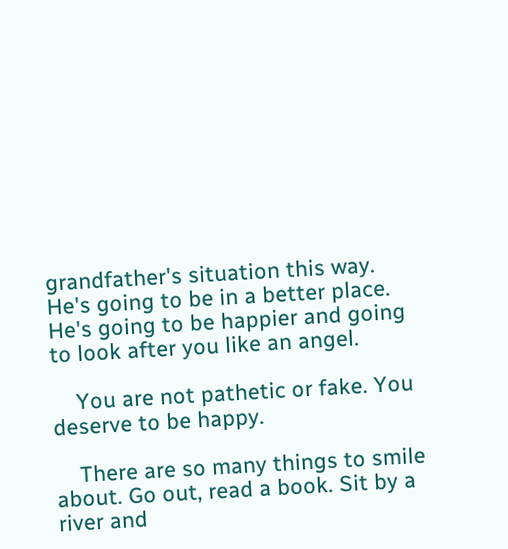grandfather's situation this way. He's going to be in a better place. He's going to be happier and going to look after you like an angel.

    You are not pathetic or fake. You deserve to be happy.

    There are so many things to smile about. Go out, read a book. Sit by a river and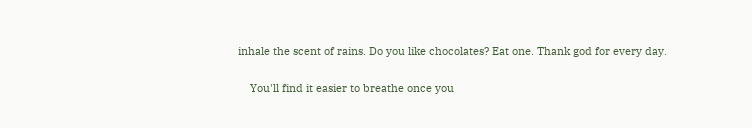inhale the scent of rains. Do you like chocolates? Eat one. Thank god for every day.

    You'll find it easier to breathe once you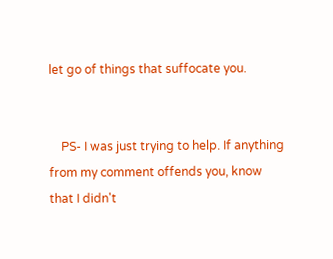let go of things that suffocate you.


    PS- I was just trying to help. If anything from my comment offends you, know that I didn't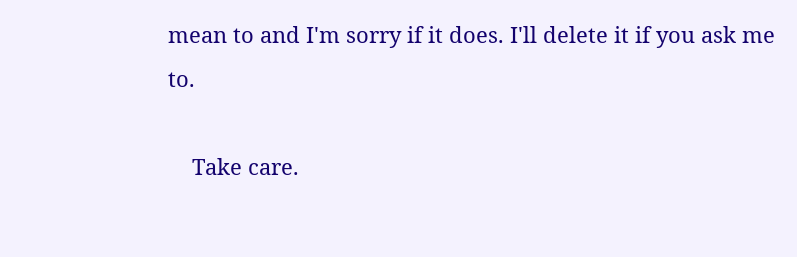mean to and I'm sorry if it does. I'll delete it if you ask me to.

    Take care.